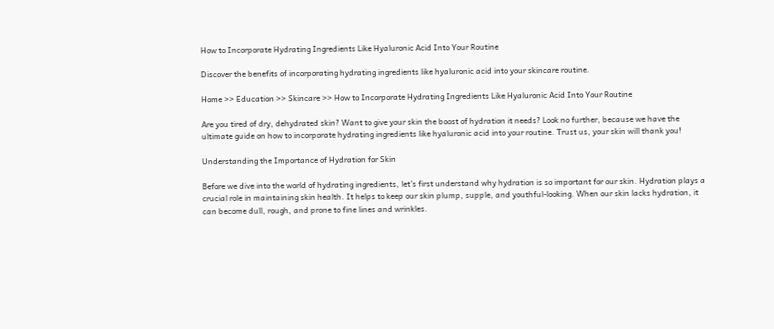How to Incorporate Hydrating Ingredients Like Hyaluronic Acid Into Your Routine

Discover the benefits of incorporating hydrating ingredients like hyaluronic acid into your skincare routine.

Home >> Education >> Skincare >> How to Incorporate Hydrating Ingredients Like Hyaluronic Acid Into Your Routine

Are you tired of dry, dehydrated skin? Want to give your skin the boost of hydration it needs? Look no further, because we have the ultimate guide on how to incorporate hydrating ingredients like hyaluronic acid into your routine. Trust us, your skin will thank you!

Understanding the Importance of Hydration for Skin

Before we dive into the world of hydrating ingredients, let’s first understand why hydration is so important for our skin. Hydration plays a crucial role in maintaining skin health. It helps to keep our skin plump, supple, and youthful-looking. When our skin lacks hydration, it can become dull, rough, and prone to fine lines and wrinkles.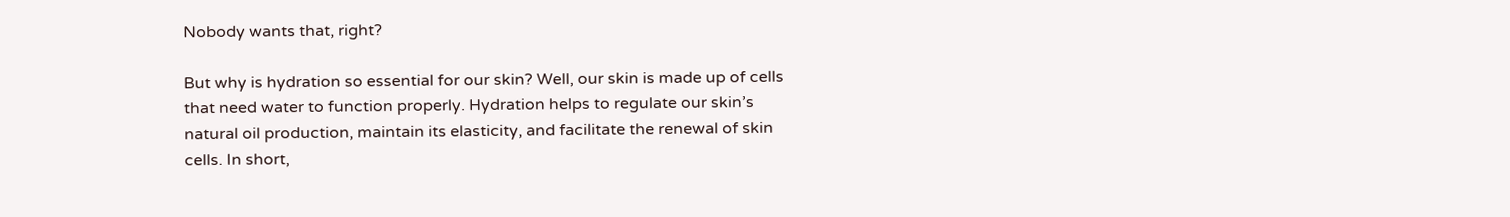Nobody wants that, right?

But why is hydration so essential for our skin? Well, our skin is made up of cells that need water to function properly. Hydration helps to regulate our skin’s natural oil production, maintain its elasticity, and facilitate the renewal of skin cells. In short,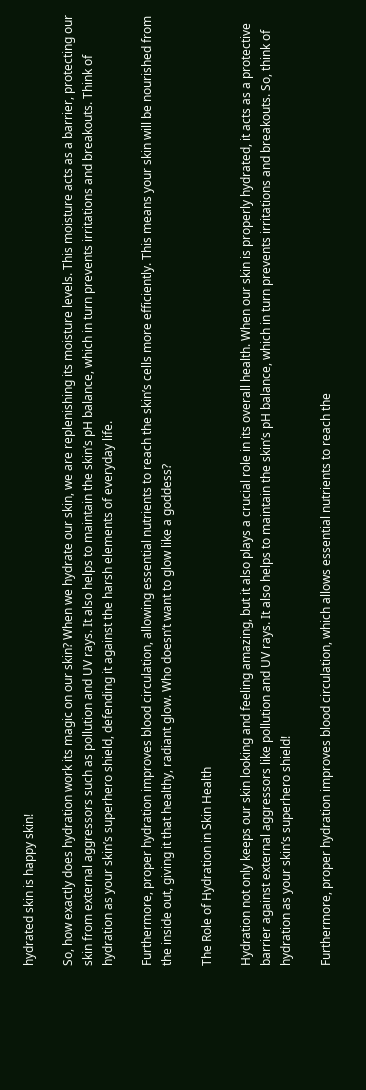hydrated skin is happy skin!

So, how exactly does hydration work its magic on our skin? When we hydrate our skin, we are replenishing its moisture levels. This moisture acts as a barrier, protecting our skin from external aggressors such as pollution and UV rays. It also helps to maintain the skin’s pH balance, which in turn prevents irritations and breakouts. Think of hydration as your skin’s superhero shield, defending it against the harsh elements of everyday life.

Furthermore, proper hydration improves blood circulation, allowing essential nutrients to reach the skin’s cells more efficiently. This means your skin will be nourished from the inside out, giving it that healthy, radiant glow. Who doesn’t want to glow like a goddess?

The Role of Hydration in Skin Health

Hydration not only keeps our skin looking and feeling amazing, but it also plays a crucial role in its overall health. When our skin is properly hydrated, it acts as a protective barrier against external aggressors like pollution and UV rays. It also helps to maintain the skin’s pH balance, which in turn prevents irritations and breakouts. So, think of hydration as your skin’s superhero shield!

Furthermore, proper hydration improves blood circulation, which allows essential nutrients to reach the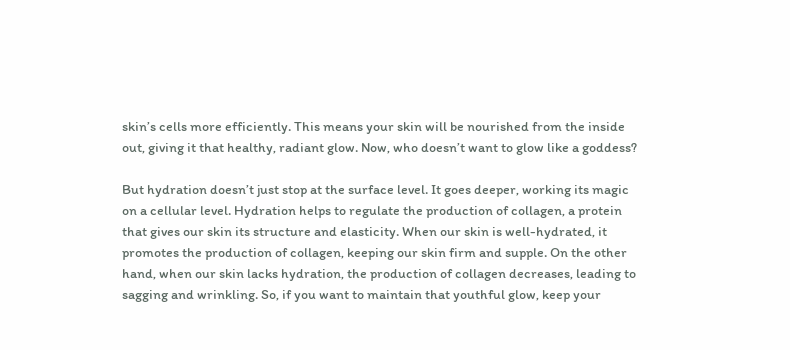skin’s cells more efficiently. This means your skin will be nourished from the inside out, giving it that healthy, radiant glow. Now, who doesn’t want to glow like a goddess?

But hydration doesn’t just stop at the surface level. It goes deeper, working its magic on a cellular level. Hydration helps to regulate the production of collagen, a protein that gives our skin its structure and elasticity. When our skin is well-hydrated, it promotes the production of collagen, keeping our skin firm and supple. On the other hand, when our skin lacks hydration, the production of collagen decreases, leading to sagging and wrinkling. So, if you want to maintain that youthful glow, keep your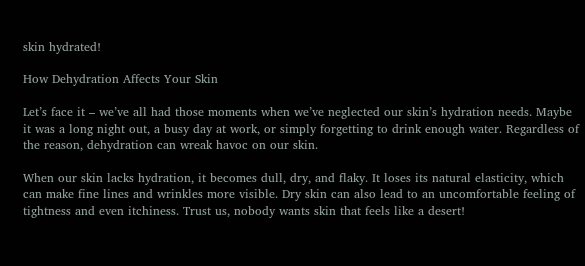skin hydrated!

How Dehydration Affects Your Skin

Let’s face it – we’ve all had those moments when we’ve neglected our skin’s hydration needs. Maybe it was a long night out, a busy day at work, or simply forgetting to drink enough water. Regardless of the reason, dehydration can wreak havoc on our skin.

When our skin lacks hydration, it becomes dull, dry, and flaky. It loses its natural elasticity, which can make fine lines and wrinkles more visible. Dry skin can also lead to an uncomfortable feeling of tightness and even itchiness. Trust us, nobody wants skin that feels like a desert!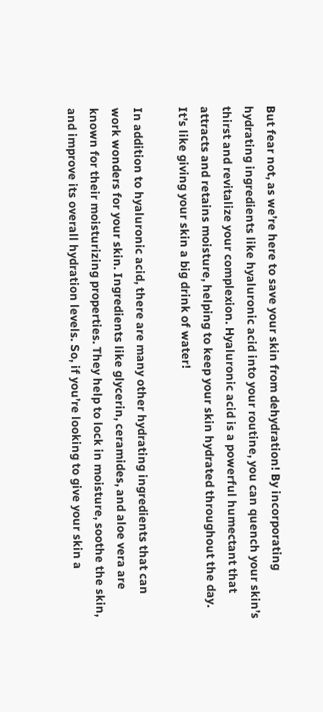But fear not, as we’re here to save your skin from dehydration! By incorporating hydrating ingredients like hyaluronic acid into your routine, you can quench your skin’s thirst and revitalize your complexion. Hyaluronic acid is a powerful humectant that attracts and retains moisture, helping to keep your skin hydrated throughout the day. It’s like giving your skin a big drink of water!

In addition to hyaluronic acid, there are many other hydrating ingredients that can work wonders for your skin. Ingredients like glycerin, ceramides, and aloe vera are known for their moisturizing properties. They help to lock in moisture, soothe the skin, and improve its overall hydration levels. So, if you’re looking to give your skin a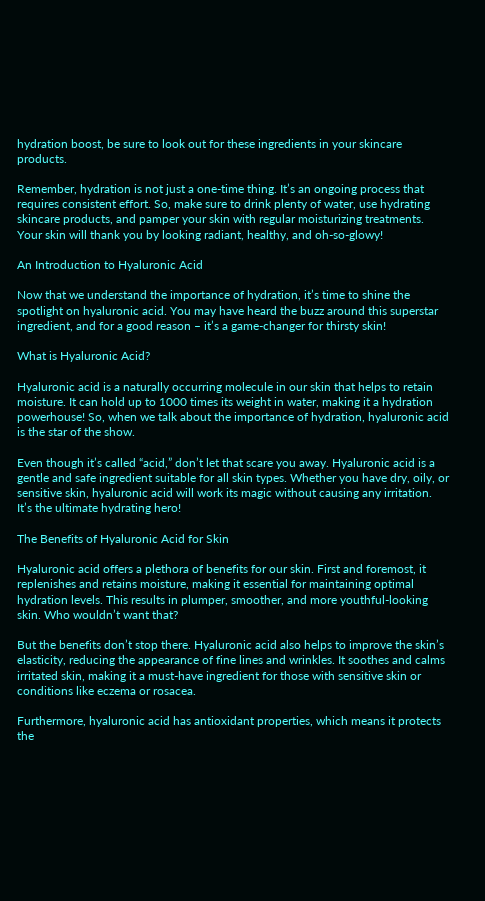hydration boost, be sure to look out for these ingredients in your skincare products.

Remember, hydration is not just a one-time thing. It’s an ongoing process that requires consistent effort. So, make sure to drink plenty of water, use hydrating skincare products, and pamper your skin with regular moisturizing treatments. Your skin will thank you by looking radiant, healthy, and oh-so-glowy!

An Introduction to Hyaluronic Acid

Now that we understand the importance of hydration, it’s time to shine the spotlight on hyaluronic acid. You may have heard the buzz around this superstar ingredient, and for a good reason – it’s a game-changer for thirsty skin!

What is Hyaluronic Acid?

Hyaluronic acid is a naturally occurring molecule in our skin that helps to retain moisture. It can hold up to 1000 times its weight in water, making it a hydration powerhouse! So, when we talk about the importance of hydration, hyaluronic acid is the star of the show.

Even though it’s called “acid,” don’t let that scare you away. Hyaluronic acid is a gentle and safe ingredient suitable for all skin types. Whether you have dry, oily, or sensitive skin, hyaluronic acid will work its magic without causing any irritation. It’s the ultimate hydrating hero!

The Benefits of Hyaluronic Acid for Skin

Hyaluronic acid offers a plethora of benefits for our skin. First and foremost, it replenishes and retains moisture, making it essential for maintaining optimal hydration levels. This results in plumper, smoother, and more youthful-looking skin. Who wouldn’t want that?

But the benefits don’t stop there. Hyaluronic acid also helps to improve the skin’s elasticity, reducing the appearance of fine lines and wrinkles. It soothes and calms irritated skin, making it a must-have ingredient for those with sensitive skin or conditions like eczema or rosacea.

Furthermore, hyaluronic acid has antioxidant properties, which means it protects the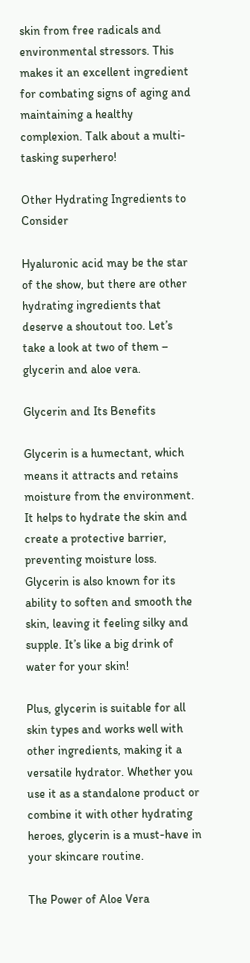skin from free radicals and environmental stressors. This makes it an excellent ingredient for combating signs of aging and maintaining a healthy complexion. Talk about a multi-tasking superhero!

Other Hydrating Ingredients to Consider

Hyaluronic acid may be the star of the show, but there are other hydrating ingredients that deserve a shoutout too. Let’s take a look at two of them – glycerin and aloe vera.

Glycerin and Its Benefits

Glycerin is a humectant, which means it attracts and retains moisture from the environment. It helps to hydrate the skin and create a protective barrier, preventing moisture loss. Glycerin is also known for its ability to soften and smooth the skin, leaving it feeling silky and supple. It’s like a big drink of water for your skin!

Plus, glycerin is suitable for all skin types and works well with other ingredients, making it a versatile hydrator. Whether you use it as a standalone product or combine it with other hydrating heroes, glycerin is a must-have in your skincare routine.

The Power of Aloe Vera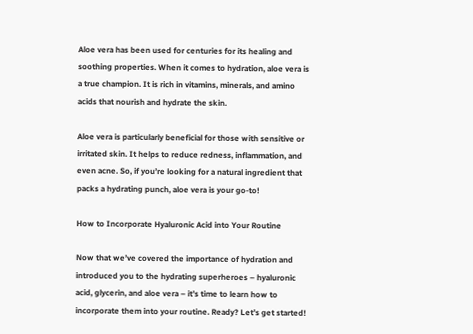Aloe vera has been used for centuries for its healing and soothing properties. When it comes to hydration, aloe vera is a true champion. It is rich in vitamins, minerals, and amino acids that nourish and hydrate the skin.

Aloe vera is particularly beneficial for those with sensitive or irritated skin. It helps to reduce redness, inflammation, and even acne. So, if you’re looking for a natural ingredient that packs a hydrating punch, aloe vera is your go-to!

How to Incorporate Hyaluronic Acid into Your Routine

Now that we’ve covered the importance of hydration and introduced you to the hydrating superheroes – hyaluronic acid, glycerin, and aloe vera – it’s time to learn how to incorporate them into your routine. Ready? Let’s get started!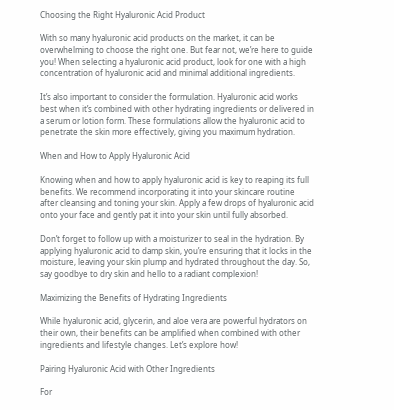Choosing the Right Hyaluronic Acid Product

With so many hyaluronic acid products on the market, it can be overwhelming to choose the right one. But fear not, we’re here to guide you! When selecting a hyaluronic acid product, look for one with a high concentration of hyaluronic acid and minimal additional ingredients.

It’s also important to consider the formulation. Hyaluronic acid works best when it’s combined with other hydrating ingredients or delivered in a serum or lotion form. These formulations allow the hyaluronic acid to penetrate the skin more effectively, giving you maximum hydration.

When and How to Apply Hyaluronic Acid

Knowing when and how to apply hyaluronic acid is key to reaping its full benefits. We recommend incorporating it into your skincare routine after cleansing and toning your skin. Apply a few drops of hyaluronic acid onto your face and gently pat it into your skin until fully absorbed.

Don’t forget to follow up with a moisturizer to seal in the hydration. By applying hyaluronic acid to damp skin, you’re ensuring that it locks in the moisture, leaving your skin plump and hydrated throughout the day. So, say goodbye to dry skin and hello to a radiant complexion!

Maximizing the Benefits of Hydrating Ingredients

While hyaluronic acid, glycerin, and aloe vera are powerful hydrators on their own, their benefits can be amplified when combined with other ingredients and lifestyle changes. Let’s explore how!

Pairing Hyaluronic Acid with Other Ingredients

For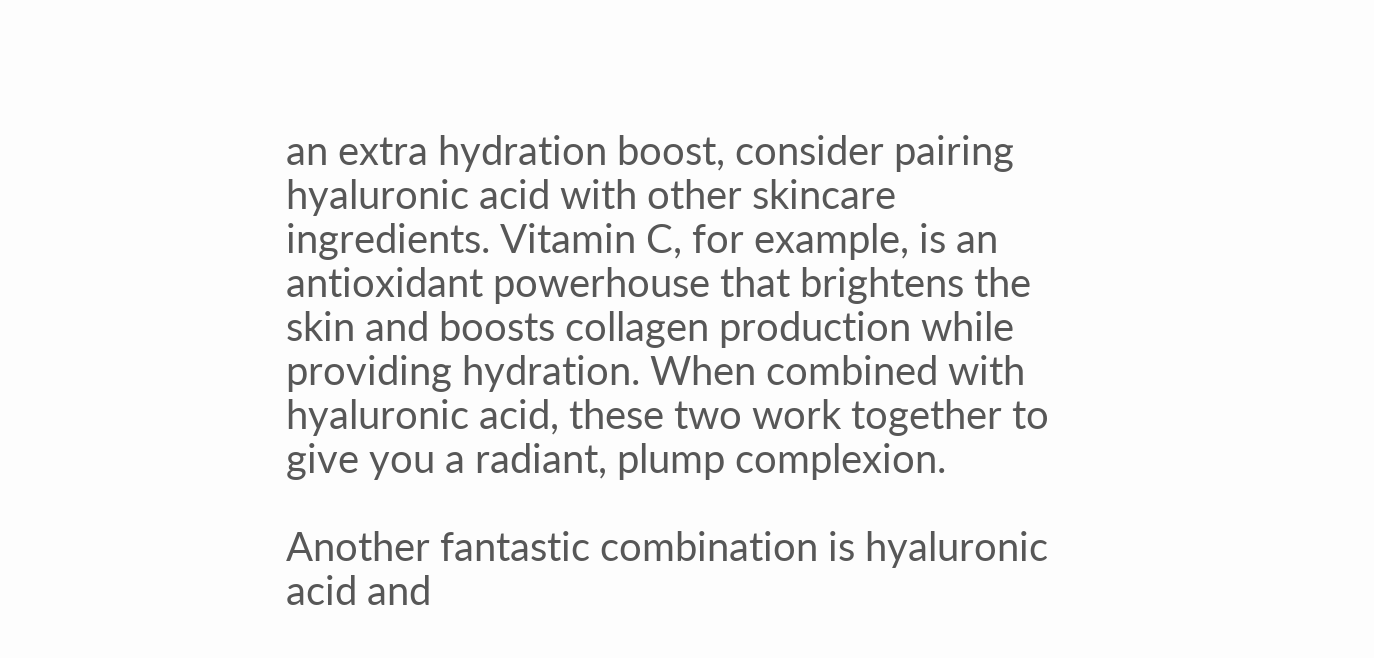an extra hydration boost, consider pairing hyaluronic acid with other skincare ingredients. Vitamin C, for example, is an antioxidant powerhouse that brightens the skin and boosts collagen production while providing hydration. When combined with hyaluronic acid, these two work together to give you a radiant, plump complexion.

Another fantastic combination is hyaluronic acid and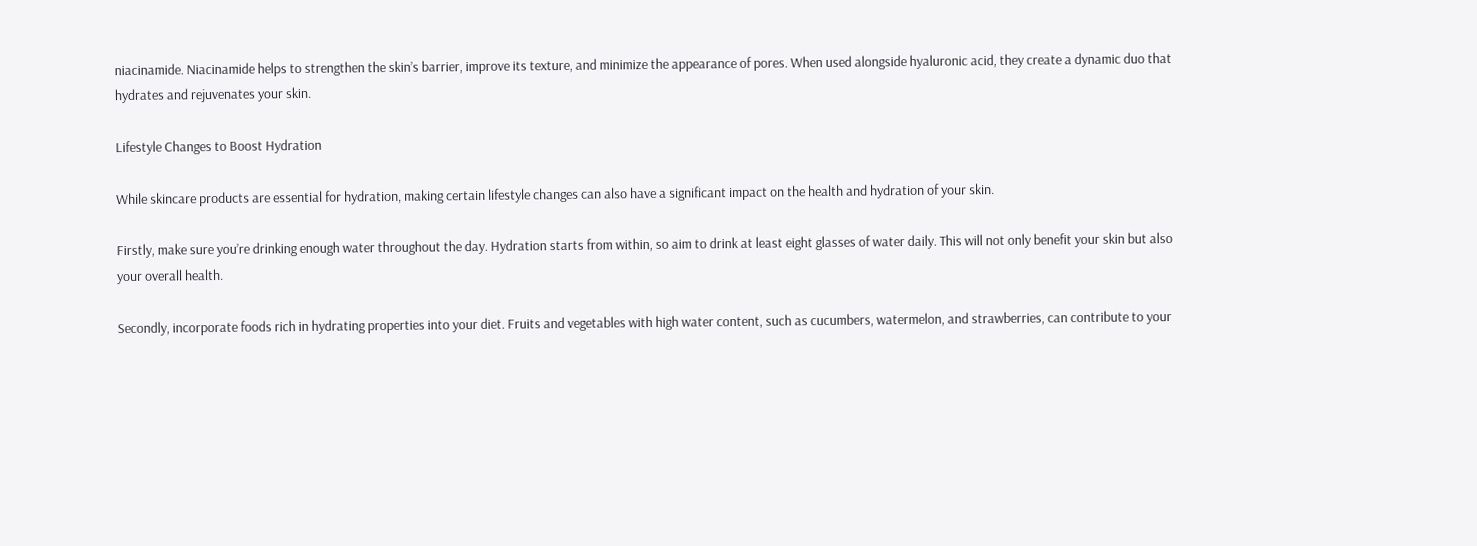niacinamide. Niacinamide helps to strengthen the skin’s barrier, improve its texture, and minimize the appearance of pores. When used alongside hyaluronic acid, they create a dynamic duo that hydrates and rejuvenates your skin.

Lifestyle Changes to Boost Hydration

While skincare products are essential for hydration, making certain lifestyle changes can also have a significant impact on the health and hydration of your skin.

Firstly, make sure you’re drinking enough water throughout the day. Hydration starts from within, so aim to drink at least eight glasses of water daily. This will not only benefit your skin but also your overall health.

Secondly, incorporate foods rich in hydrating properties into your diet. Fruits and vegetables with high water content, such as cucumbers, watermelon, and strawberries, can contribute to your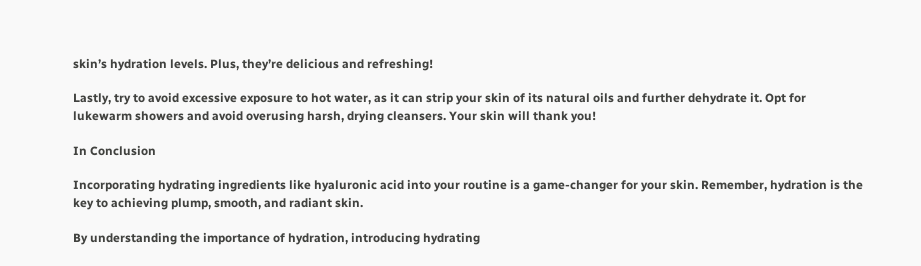skin’s hydration levels. Plus, they’re delicious and refreshing!

Lastly, try to avoid excessive exposure to hot water, as it can strip your skin of its natural oils and further dehydrate it. Opt for lukewarm showers and avoid overusing harsh, drying cleansers. Your skin will thank you!

In Conclusion

Incorporating hydrating ingredients like hyaluronic acid into your routine is a game-changer for your skin. Remember, hydration is the key to achieving plump, smooth, and radiant skin.

By understanding the importance of hydration, introducing hydrating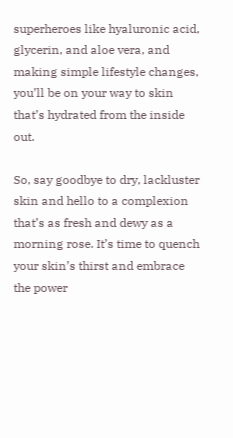superheroes like hyaluronic acid, glycerin, and aloe vera, and making simple lifestyle changes, you’ll be on your way to skin that’s hydrated from the inside out.

So, say goodbye to dry, lackluster skin and hello to a complexion that’s as fresh and dewy as a morning rose. It’s time to quench your skin’s thirst and embrace the power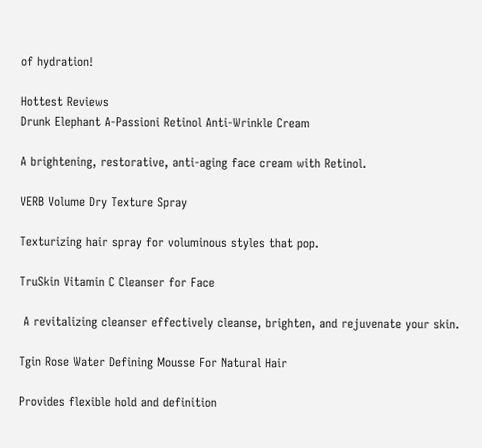of hydration!

Hottest Reviews
Drunk Elephant A-Passioni Retinol Anti-Wrinkle Cream

A brightening, restorative, anti-aging face cream with Retinol.

VERB Volume Dry Texture Spray

Texturizing hair spray for voluminous styles that pop.

TruSkin Vitamin C Cleanser for Face

 A revitalizing cleanser effectively cleanse, brighten, and rejuvenate your skin.

Tgin Rose Water Defining Mousse For Natural Hair

Provides flexible hold and definition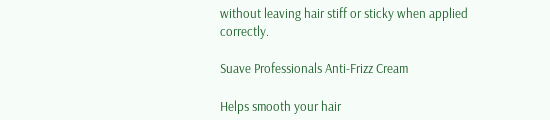without leaving hair stiff or sticky when applied correctly.

Suave Professionals Anti-Frizz Cream

Helps smooth your hair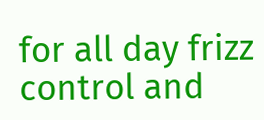for all day frizz control and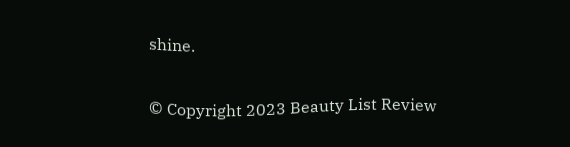shine.

© Copyright 2023 Beauty List Review